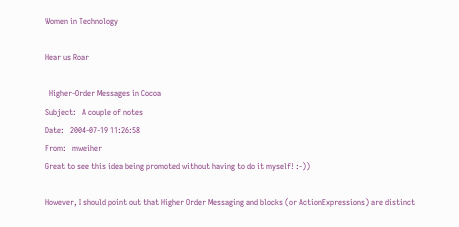Women in Technology

Hear us Roar

  Higher-Order Messages in Cocoa
Subject:   A couple of notes
Date:   2004-07-19 11:26:58
From:   mweiher
Great to see this idea being promoted without having to do it myself! :-))

However, I should point out that Higher Order Messaging and blocks (or ActionExpressions) are distinct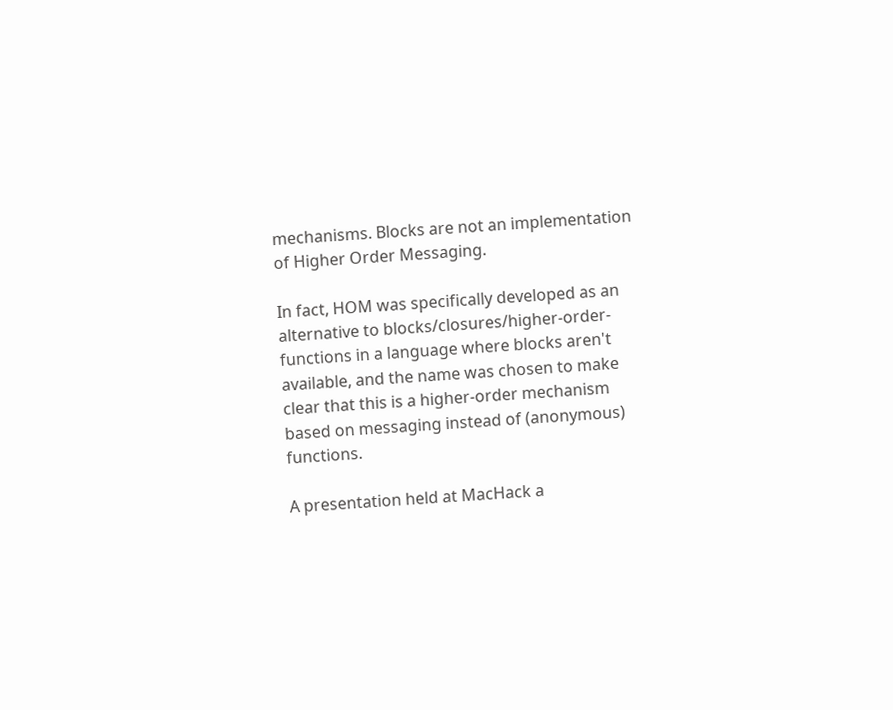mechanisms. Blocks are not an implementation of Higher Order Messaging.

In fact, HOM was specifically developed as an alternative to blocks/closures/higher-order-functions in a language where blocks aren't available, and the name was chosen to make clear that this is a higher-order mechanism based on messaging instead of (anonymous) functions.

A presentation held at MacHack a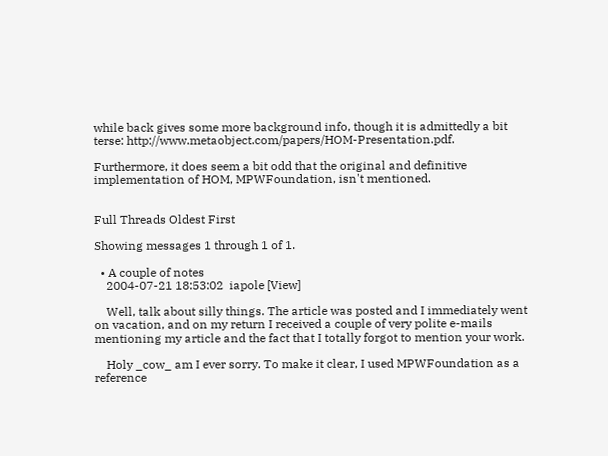while back gives some more background info, though it is admittedly a bit terse: http://www.metaobject.com/papers/HOM-Presentation.pdf.

Furthermore, it does seem a bit odd that the original and definitive implementation of HOM, MPWFoundation, isn't mentioned.


Full Threads Oldest First

Showing messages 1 through 1 of 1.

  • A couple of notes
    2004-07-21 18:53:02  iapole [View]

    Well, talk about silly things. The article was posted and I immediately went on vacation, and on my return I received a couple of very polite e-mails mentioning my article and the fact that I totally forgot to mention your work.

    Holy _cow_ am I ever sorry. To make it clear, I used MPWFoundation as a reference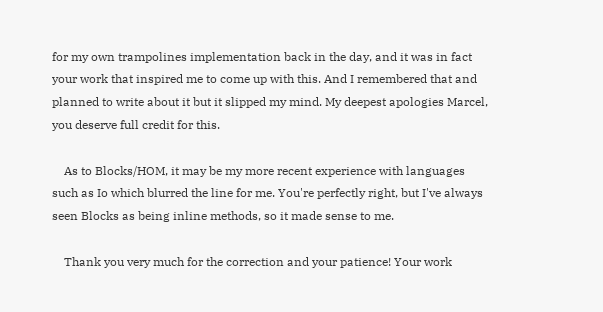for my own trampolines implementation back in the day, and it was in fact your work that inspired me to come up with this. And I remembered that and planned to write about it but it slipped my mind. My deepest apologies Marcel, you deserve full credit for this.

    As to Blocks/HOM, it may be my more recent experience with languages such as Io which blurred the line for me. You're perfectly right, but I've always seen Blocks as being inline methods, so it made sense to me.

    Thank you very much for the correction and your patience! Your work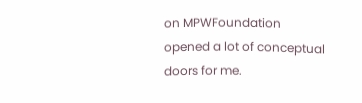on MPWFoundation opened a lot of conceptual doors for me.